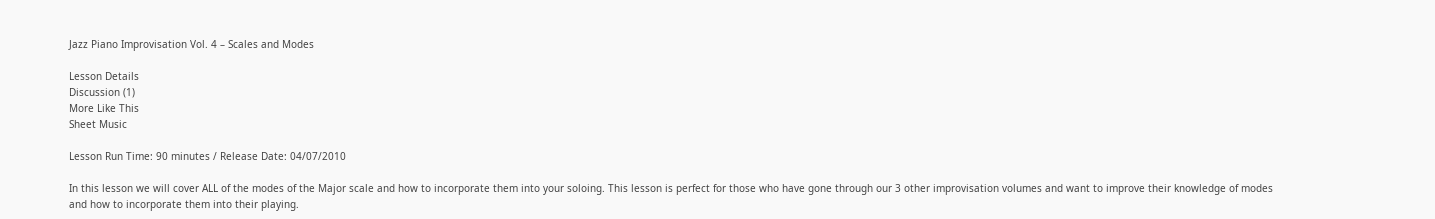Jazz Piano Improvisation Vol. 4 – Scales and Modes

Lesson Details
Discussion (1)
More Like This
Sheet Music

Lesson Run Time: 90 minutes / Release Date: 04/07/2010

In this lesson we will cover ALL of the modes of the Major scale and how to incorporate them into your soloing. This lesson is perfect for those who have gone through our 3 other improvisation volumes and want to improve their knowledge of modes and how to incorporate them into their playing.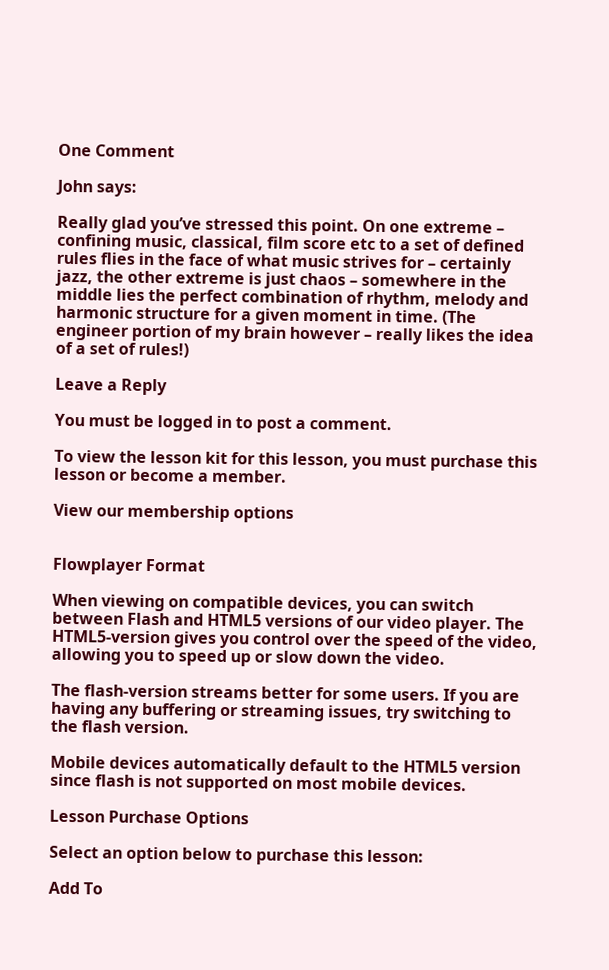One Comment

John says:

Really glad you’ve stressed this point. On one extreme – confining music, classical, film score etc to a set of defined rules flies in the face of what music strives for – certainly jazz, the other extreme is just chaos – somewhere in the middle lies the perfect combination of rhythm, melody and harmonic structure for a given moment in time. (The engineer portion of my brain however – really likes the idea of a set of rules!)

Leave a Reply

You must be logged in to post a comment.

To view the lesson kit for this lesson, you must purchase this lesson or become a member.

View our membership options


Flowplayer Format

When viewing on compatible devices, you can switch between Flash and HTML5 versions of our video player. The HTML5-version gives you control over the speed of the video, allowing you to speed up or slow down the video.

The flash-version streams better for some users. If you are having any buffering or streaming issues, try switching to the flash version.

Mobile devices automatically default to the HTML5 version since flash is not supported on most mobile devices.

Lesson Purchase Options

Select an option below to purchase this lesson:

Add To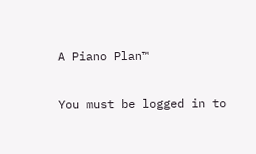A Piano Plan™

You must be logged in to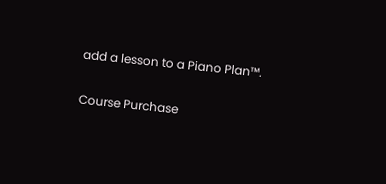add a lesson to a Piano Plan™.

Course Purchase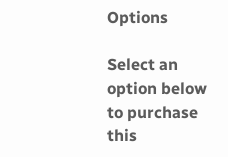Options

Select an option below to purchase this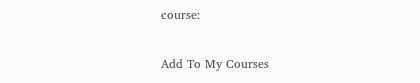course:

Add To My Courses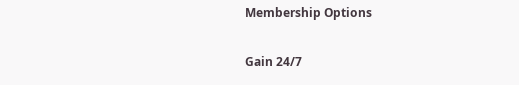Membership Options

Gain 24/7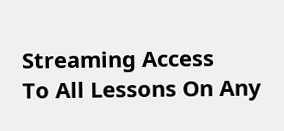Streaming Access
To All Lessons On Any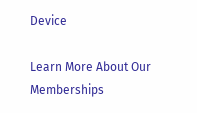Device

Learn More About Our Memberships